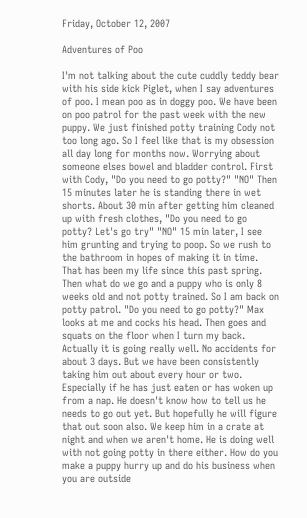Friday, October 12, 2007

Adventures of Poo

I'm not talking about the cute cuddly teddy bear with his side kick Piglet, when I say adventures of poo. I mean poo as in doggy poo. We have been on poo patrol for the past week with the new puppy. We just finished potty training Cody not too long ago. So I feel like that is my obsession all day long for months now. Worrying about someone elses bowel and bladder control. First with Cody, "Do you need to go potty?" "NO" Then 15 minutes later he is standing there in wet shorts. About 30 min after getting him cleaned up with fresh clothes, "Do you need to go potty? Let's go try" "NO" 15 min later, I see him grunting and trying to poop. So we rush to the bathroom in hopes of making it in time. That has been my life since this past spring. Then what do we go and a puppy who is only 8 weeks old and not potty trained. So I am back on potty patrol. "Do you need to go potty?" Max looks at me and cocks his head. Then goes and squats on the floor when I turn my back. Actually it is going really well. No accidents for about 3 days. But we have been consistently taking him out about every hour or two. Especially if he has just eaten or has woken up from a nap. He doesn't know how to tell us he needs to go out yet. But hopefully he will figure that out soon also. We keep him in a crate at night and when we aren't home. He is doing well with not going potty in there either. How do you make a puppy hurry up and do his business when you are outside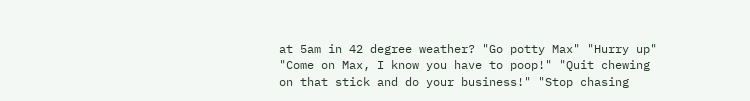at 5am in 42 degree weather? "Go potty Max" "Hurry up" "Come on Max, I know you have to poop!" "Quit chewing on that stick and do your business!" "Stop chasing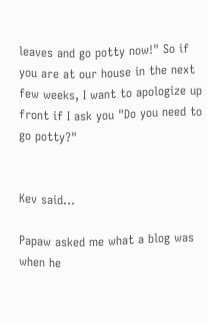leaves and go potty now!" So if you are at our house in the next few weeks, I want to apologize up front if I ask you "Do you need to go potty?"


Kev said...

Papaw asked me what a blog was when he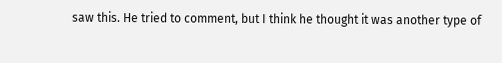saw this. He tried to comment, but I think he thought it was another type of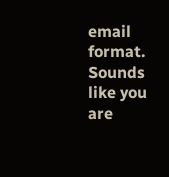email format. Sounds like you are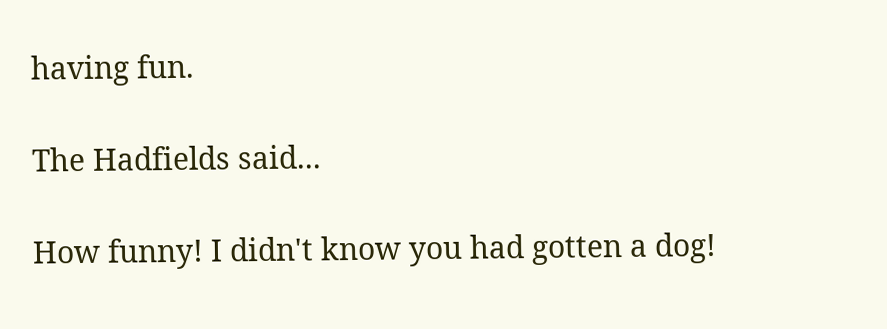having fun.

The Hadfields said...

How funny! I didn't know you had gotten a dog!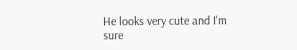He looks very cute and I'm sure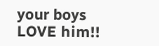your boys LOVE him!!